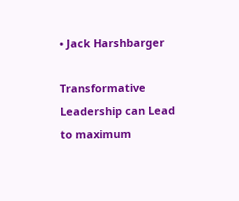• Jack Harshbarger

Transformative Leadership can Lead to maximum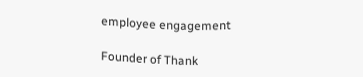employee engagement

Founder of Thank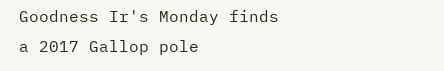Goodness Ir's Monday finds a 2017 Gallop pole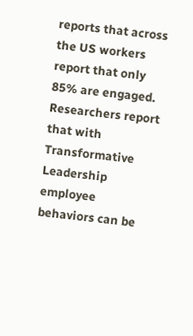reports that across the US workers report that only 85% are engaged. Researchers report that with Transformative Leadership employee behaviors can be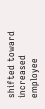shifted toward increased employee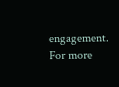engagement. For more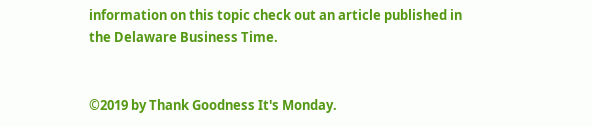information on this topic check out an article published in the Delaware Business Time.


©2019 by Thank Goodness It's Monday.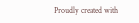Proudly created with